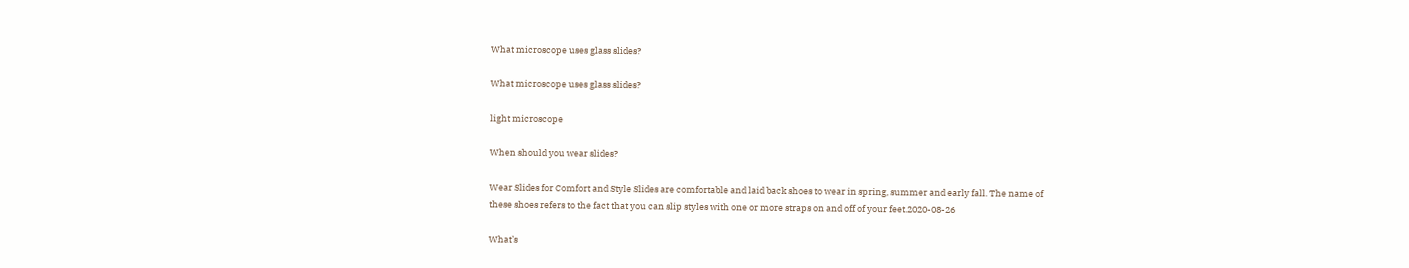What microscope uses glass slides?

What microscope uses glass slides?

light microscope

When should you wear slides?

Wear Slides for Comfort and Style Slides are comfortable and laid back shoes to wear in spring, summer and early fall. The name of these shoes refers to the fact that you can slip styles with one or more straps on and off of your feet.2020-08-26

What’s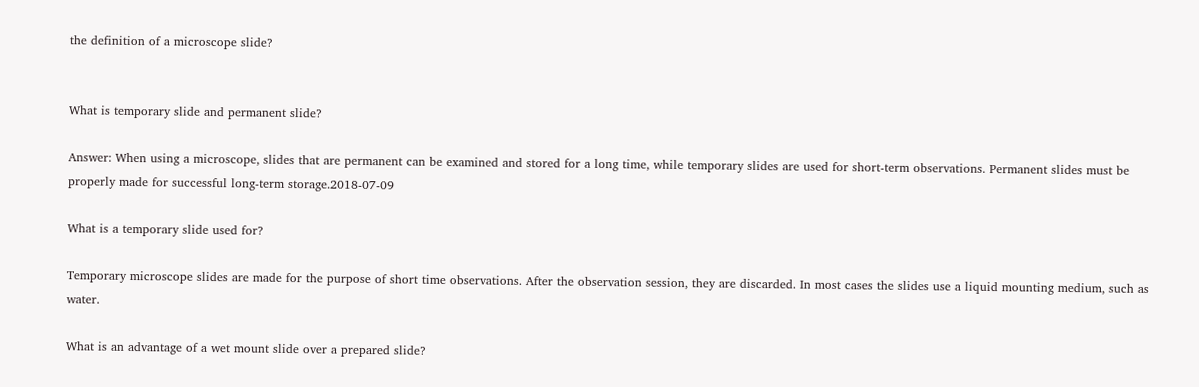the definition of a microscope slide?


What is temporary slide and permanent slide?

Answer: When using a microscope, slides that are permanent can be examined and stored for a long time, while temporary slides are used for short-term observations. Permanent slides must be properly made for successful long-term storage.2018-07-09

What is a temporary slide used for?

Temporary microscope slides are made for the purpose of short time observations. After the observation session, they are discarded. In most cases the slides use a liquid mounting medium, such as water.

What is an advantage of a wet mount slide over a prepared slide?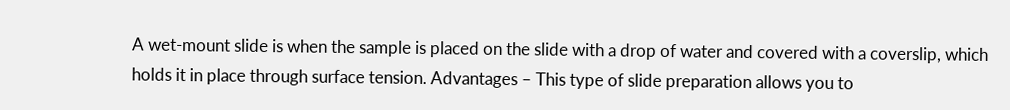A wet-mount slide is when the sample is placed on the slide with a drop of water and covered with a coverslip, which holds it in place through surface tension. Advantages – This type of slide preparation allows you to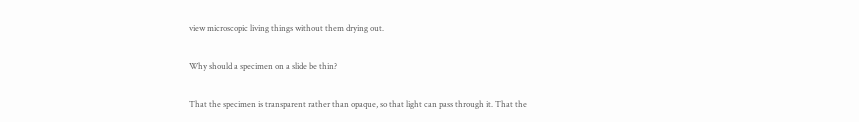view microscopic living things without them drying out.

Why should a specimen on a slide be thin?

That the specimen is transparent rather than opaque, so that light can pass through it. That the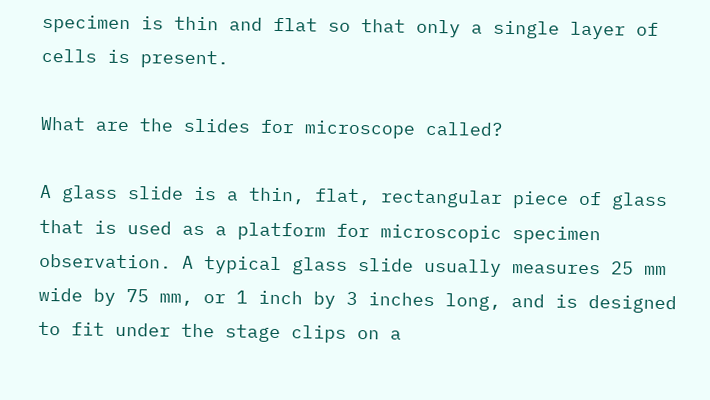specimen is thin and flat so that only a single layer of cells is present.

What are the slides for microscope called?

A glass slide is a thin, flat, rectangular piece of glass that is used as a platform for microscopic specimen observation. A typical glass slide usually measures 25 mm wide by 75 mm, or 1 inch by 3 inches long, and is designed to fit under the stage clips on a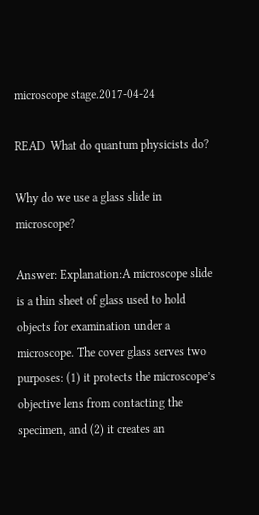microscope stage.2017-04-24

READ  What do quantum physicists do?

Why do we use a glass slide in microscope?

Answer: Explanation:A microscope slide is a thin sheet of glass used to hold objects for examination under a microscope. The cover glass serves two purposes: (1) it protects the microscope’s objective lens from contacting the specimen, and (2) it creates an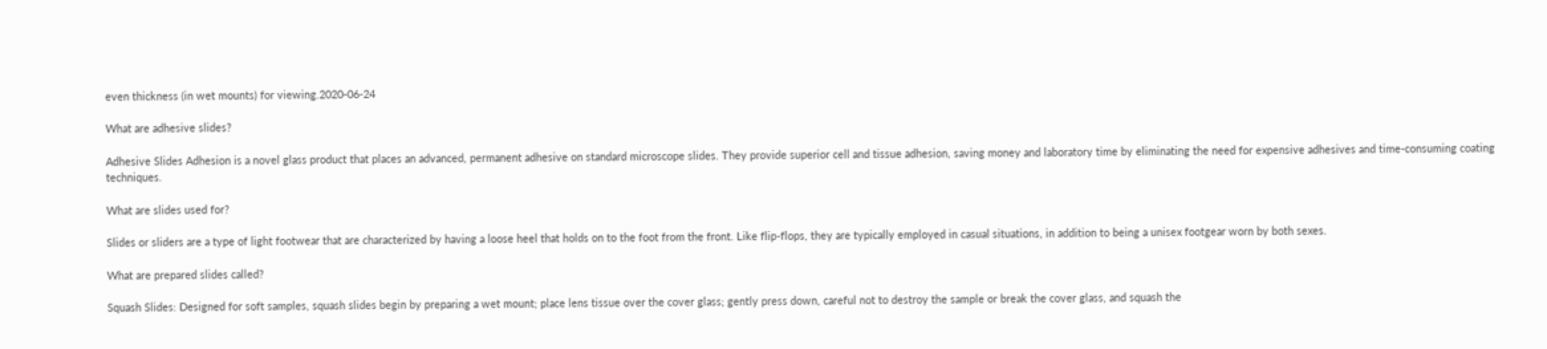even thickness (in wet mounts) for viewing.2020-06-24

What are adhesive slides?

Adhesive Slides Adhesion is a novel glass product that places an advanced, permanent adhesive on standard microscope slides. They provide superior cell and tissue adhesion, saving money and laboratory time by eliminating the need for expensive adhesives and time-consuming coating techniques.

What are slides used for?

Slides or sliders are a type of light footwear that are characterized by having a loose heel that holds on to the foot from the front. Like flip-flops, they are typically employed in casual situations, in addition to being a unisex footgear worn by both sexes.

What are prepared slides called?

Squash Slides: Designed for soft samples, squash slides begin by preparing a wet mount; place lens tissue over the cover glass; gently press down, careful not to destroy the sample or break the cover glass, and squash the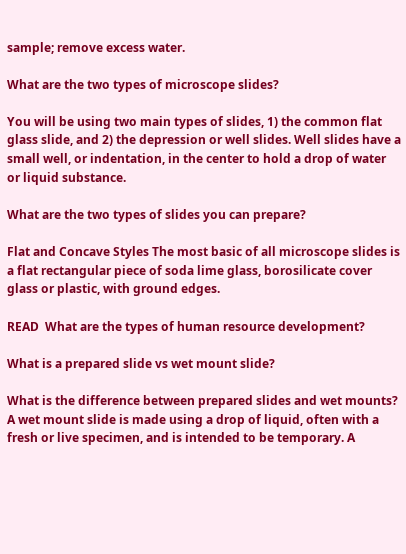sample; remove excess water.

What are the two types of microscope slides?

You will be using two main types of slides, 1) the common flat glass slide, and 2) the depression or well slides. Well slides have a small well, or indentation, in the center to hold a drop of water or liquid substance.

What are the two types of slides you can prepare?

Flat and Concave Styles The most basic of all microscope slides is a flat rectangular piece of soda lime glass, borosilicate cover glass or plastic, with ground edges.

READ  What are the types of human resource development?

What is a prepared slide vs wet mount slide?

What is the difference between prepared slides and wet mounts? A wet mount slide is made using a drop of liquid, often with a fresh or live specimen, and is intended to be temporary. A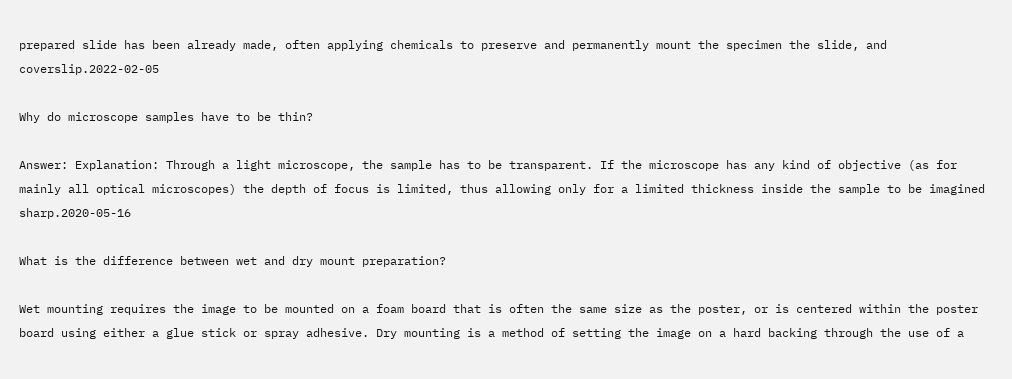prepared slide has been already made, often applying chemicals to preserve and permanently mount the specimen the slide, and coverslip.2022-02-05

Why do microscope samples have to be thin?

Answer: Explanation: Through a light microscope, the sample has to be transparent. If the microscope has any kind of objective (as for mainly all optical microscopes) the depth of focus is limited, thus allowing only for a limited thickness inside the sample to be imagined sharp.2020-05-16

What is the difference between wet and dry mount preparation?

Wet mounting requires the image to be mounted on a foam board that is often the same size as the poster, or is centered within the poster board using either a glue stick or spray adhesive. Dry mounting is a method of setting the image on a hard backing through the use of a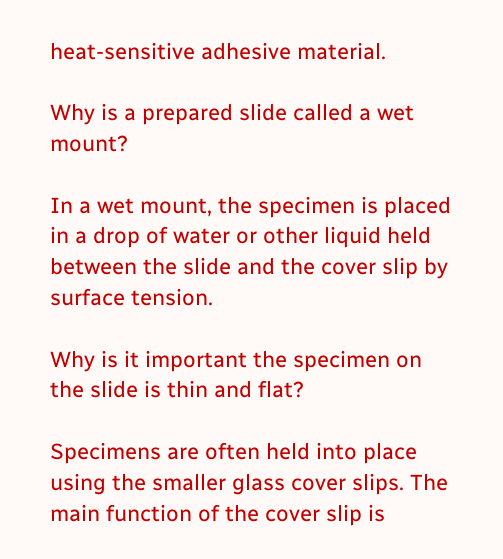heat-sensitive adhesive material.

Why is a prepared slide called a wet mount?

In a wet mount, the specimen is placed in a drop of water or other liquid held between the slide and the cover slip by surface tension.

Why is it important the specimen on the slide is thin and flat?

Specimens are often held into place using the smaller glass cover slips. The main function of the cover slip is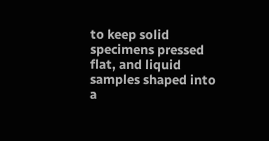to keep solid specimens pressed flat, and liquid samples shaped into a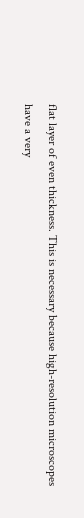flat layer of even thickness. This is necessary because high-resolution microscopes have a very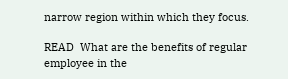narrow region within which they focus.

READ  What are the benefits of regular employee in the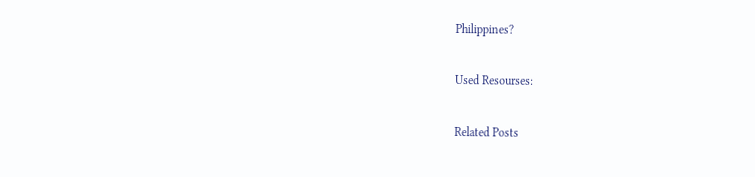Philippines?

Used Resourses:

Related Posts